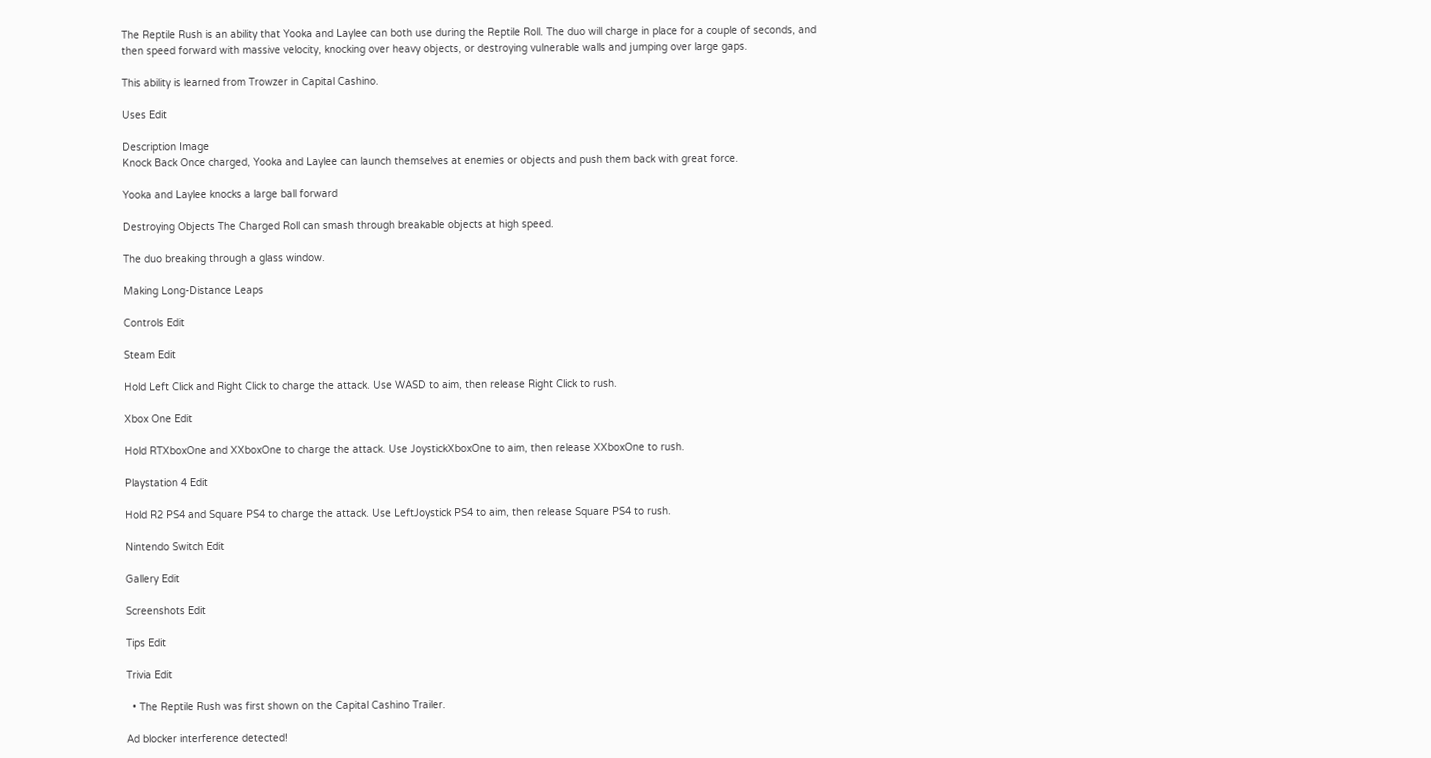The Reptile Rush is an ability that Yooka and Laylee can both use during the Reptile Roll. The duo will charge in place for a couple of seconds, and then speed forward with massive velocity, knocking over heavy objects, or destroying vulnerable walls and jumping over large gaps.

This ability is learned from Trowzer in Capital Cashino.

Uses Edit

Description Image
Knock Back Once charged, Yooka and Laylee can launch themselves at enemies or objects and push them back with great force.

Yooka and Laylee knocks a large ball forward

Destroying Objects The Charged Roll can smash through breakable objects at high speed.

The duo breaking through a glass window.

Making Long-Distance Leaps

Controls Edit

Steam Edit

Hold Left Click and Right Click to charge the attack. Use WASD to aim, then release Right Click to rush.

Xbox One Edit

Hold RTXboxOne and XXboxOne to charge the attack. Use JoystickXboxOne to aim, then release XXboxOne to rush.

Playstation 4 Edit

Hold R2 PS4 and Square PS4 to charge the attack. Use LeftJoystick PS4 to aim, then release Square PS4 to rush.

Nintendo Switch Edit

Gallery Edit

Screenshots Edit

Tips Edit

Trivia Edit

  • The Reptile Rush was first shown on the Capital Cashino Trailer.

Ad blocker interference detected!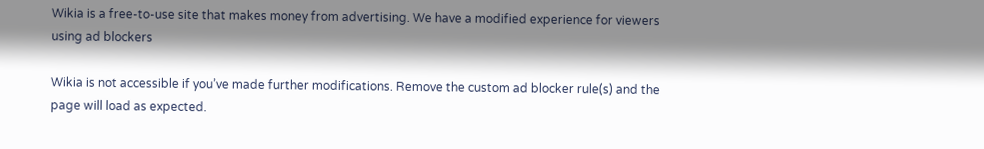Wikia is a free-to-use site that makes money from advertising. We have a modified experience for viewers using ad blockers

Wikia is not accessible if you’ve made further modifications. Remove the custom ad blocker rule(s) and the page will load as expected.